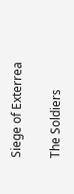Siege of Exterrea

The Soldiers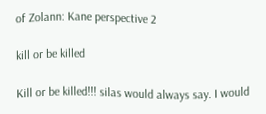of Zolann: Kane perspective 2

kill or be killed

Kill or be killed!!! silas would always say. I would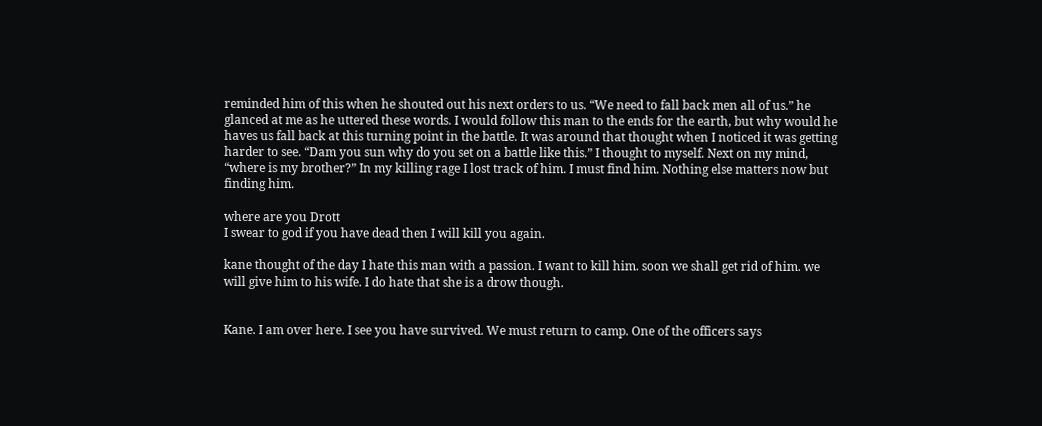reminded him of this when he shouted out his next orders to us. “We need to fall back men all of us.” he glanced at me as he uttered these words. I would follow this man to the ends for the earth, but why would he haves us fall back at this turning point in the battle. It was around that thought when I noticed it was getting harder to see. “Dam you sun why do you set on a battle like this.” I thought to myself. Next on my mind, “where is my brother?” In my killing rage I lost track of him. I must find him. Nothing else matters now but finding him.

where are you Drott
I swear to god if you have dead then I will kill you again.

kane thought of the day I hate this man with a passion. I want to kill him. soon we shall get rid of him. we will give him to his wife. I do hate that she is a drow though.


Kane. I am over here. I see you have survived. We must return to camp. One of the officers says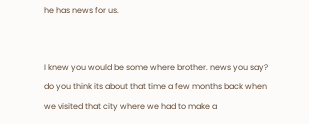he has news for us.


I knew you would be some where brother. news you say? do you think its about that time a few months back when we visited that city where we had to make a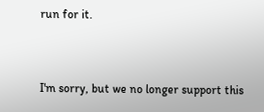run for it.


I'm sorry, but we no longer support this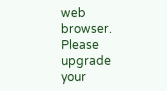web browser. Please upgrade your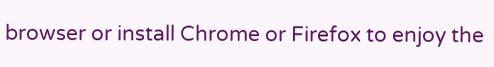browser or install Chrome or Firefox to enjoy the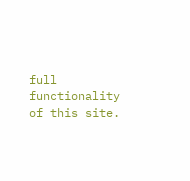full functionality of this site.